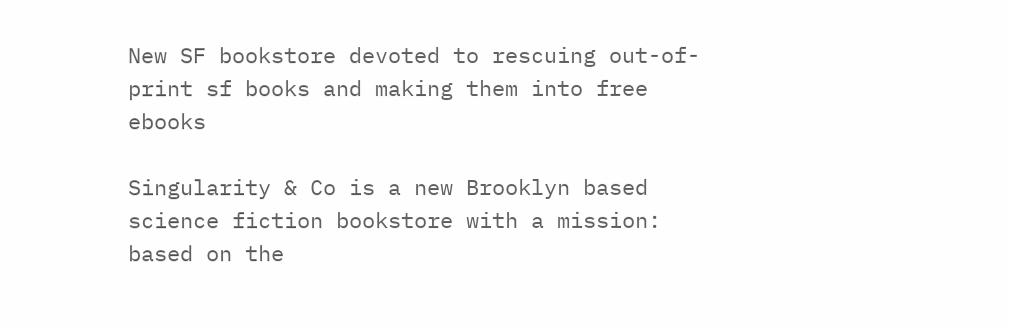New SF bookstore devoted to rescuing out-of-print sf books and making them into free ebooks

Singularity & Co is a new Brooklyn based science fiction bookstore with a mission: based on the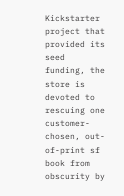Kickstarter project that provided its seed funding, the store is devoted to rescuing one customer-chosen, out-of-print sf book from obscurity by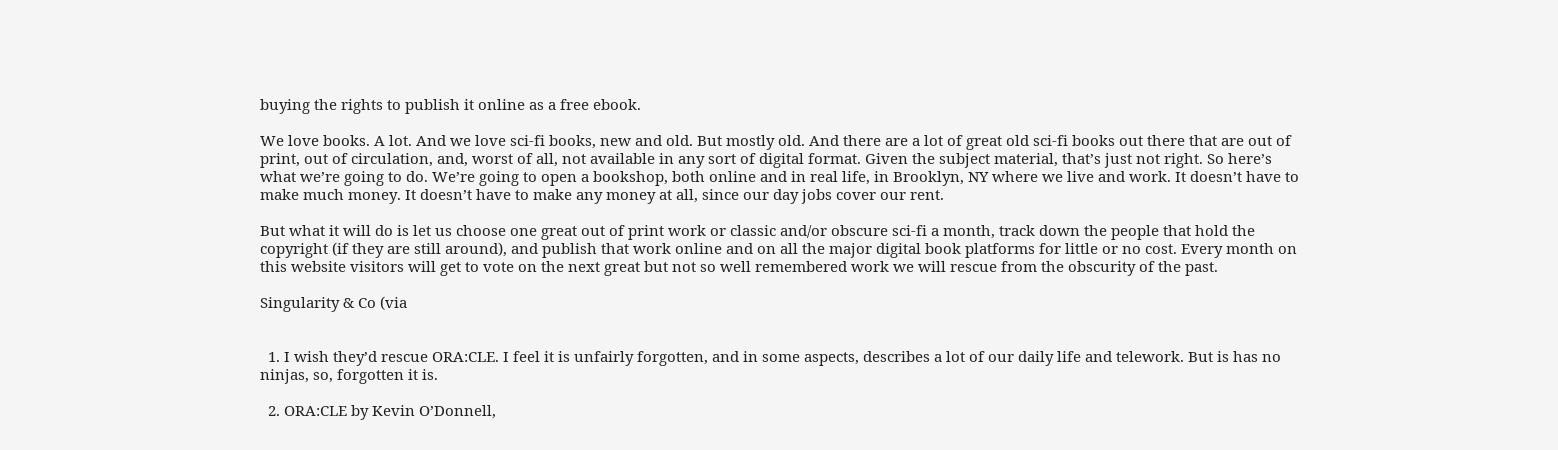buying the rights to publish it online as a free ebook.

We love books. A lot. And we love sci-fi books, new and old. But mostly old. And there are a lot of great old sci-fi books out there that are out of print, out of circulation, and, worst of all, not available in any sort of digital format. Given the subject material, that’s just not right. So here’s what we’re going to do. We’re going to open a bookshop, both online and in real life, in Brooklyn, NY where we live and work. It doesn’t have to make much money. It doesn’t have to make any money at all, since our day jobs cover our rent.

But what it will do is let us choose one great out of print work or classic and/or obscure sci-fi a month, track down the people that hold the copyright (if they are still around), and publish that work online and on all the major digital book platforms for little or no cost. Every month on this website visitors will get to vote on the next great but not so well remembered work we will rescue from the obscurity of the past.

Singularity & Co (via


  1. I wish they’d rescue ORA:CLE. I feel it is unfairly forgotten, and in some aspects, describes a lot of our daily life and telework. But is has no ninjas, so, forgotten it is.

  2. ORA:CLE by Kevin O’Donnell,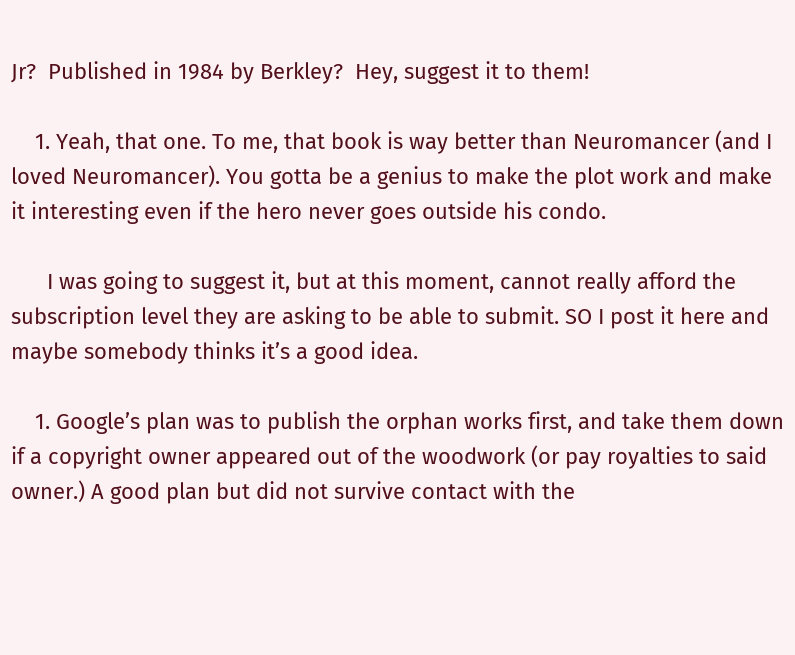Jr?  Published in 1984 by Berkley?  Hey, suggest it to them!

    1. Yeah, that one. To me, that book is way better than Neuromancer (and I loved Neuromancer). You gotta be a genius to make the plot work and make it interesting even if the hero never goes outside his condo.

      I was going to suggest it, but at this moment, cannot really afford the subscription level they are asking to be able to submit. SO I post it here and maybe somebody thinks it’s a good idea.

    1. Google’s plan was to publish the orphan works first, and take them down if a copyright owner appeared out of the woodwork (or pay royalties to said owner.) A good plan but did not survive contact with the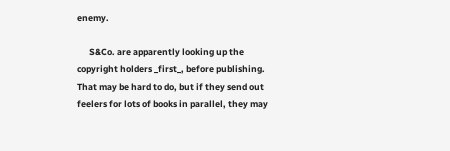enemy.

      S&Co. are apparently looking up the copyright holders _first_, before publishing. That may be hard to do, but if they send out feelers for lots of books in parallel, they may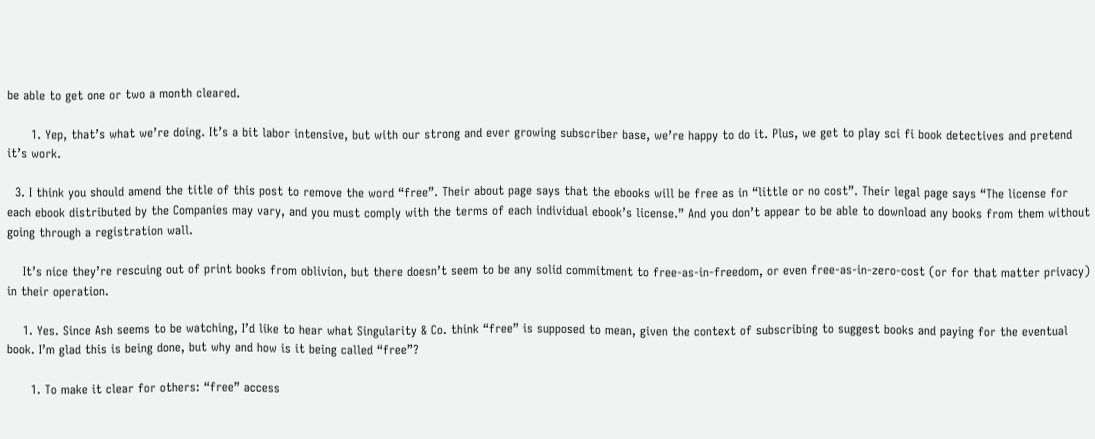be able to get one or two a month cleared.

      1. Yep, that’s what we’re doing. It’s a bit labor intensive, but with our strong and ever growing subscriber base, we’re happy to do it. Plus, we get to play sci fi book detectives and pretend it’s work.

  3. I think you should amend the title of this post to remove the word “free”. Their about page says that the ebooks will be free as in “little or no cost”. Their legal page says “The license for each ebook distributed by the Companies may vary, and you must comply with the terms of each individual ebook’s license.” And you don’t appear to be able to download any books from them without going through a registration wall.

    It’s nice they’re rescuing out of print books from oblivion, but there doesn’t seem to be any solid commitment to free-as-in-freedom, or even free-as-in-zero-cost (or for that matter privacy) in their operation.

    1. Yes. Since Ash seems to be watching, I’d like to hear what Singularity & Co. think “free” is supposed to mean, given the context of subscribing to suggest books and paying for the eventual book. I’m glad this is being done, but why and how is it being called “free”?

      1. To make it clear for others: “free” access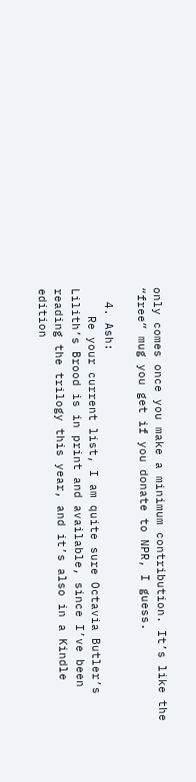only comes once you make a minimum contribution. It’s like the “free” mug you get if you donate to NPR, I guess.

  4. Ash:
    Re your current list, I am quite sure Octavia Butler’s Lilith’s Brood is in print and available, since I’ve been reading the trilogy this year, and it’s also in a Kindle edition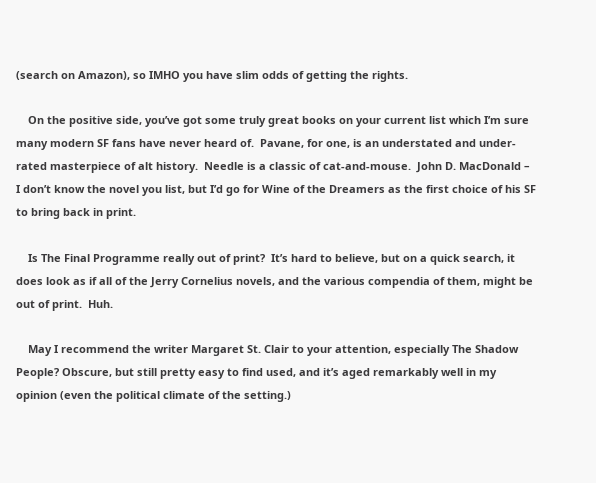(search on Amazon), so IMHO you have slim odds of getting the rights.

    On the positive side, you’ve got some truly great books on your current list which I’m sure many modern SF fans have never heard of.  Pavane, for one, is an understated and under-rated masterpiece of alt history.  Needle is a classic of cat-and-mouse.  John D. MacDonald – I don’t know the novel you list, but I’d go for Wine of the Dreamers as the first choice of his SF to bring back in print.

    Is The Final Programme really out of print?  It’s hard to believe, but on a quick search, it does look as if all of the Jerry Cornelius novels, and the various compendia of them, might be out of print.  Huh.

    May I recommend the writer Margaret St. Clair to your attention, especially The Shadow People? Obscure, but still pretty easy to find used, and it’s aged remarkably well in my opinion (even the political climate of the setting.)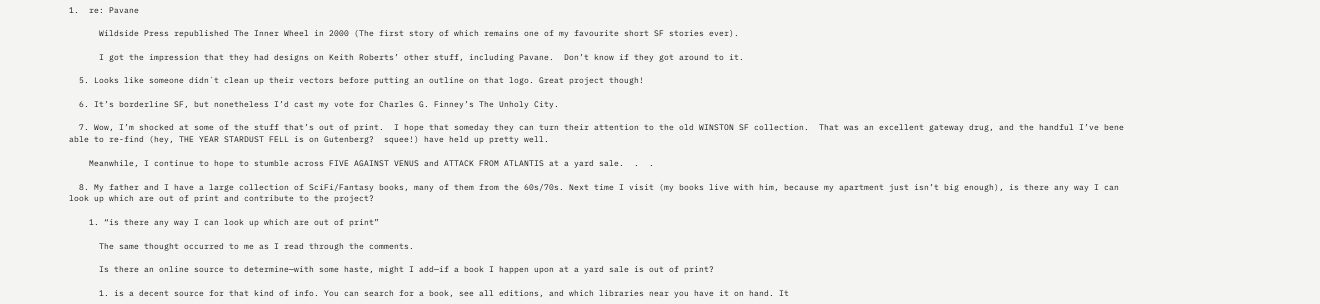1.  re: Pavane

      Wildside Press republished The Inner Wheel in 2000 (The first story of which remains one of my favourite short SF stories ever).

      I got the impression that they had designs on Keith Roberts’ other stuff, including Pavane.  Don’t know if they got around to it.

  5. Looks like someone didn´t clean up their vectors before putting an outline on that logo. Great project though!

  6. It’s borderline SF, but nonetheless I’d cast my vote for Charles G. Finney’s The Unholy City.

  7. Wow, I’m shocked at some of the stuff that’s out of print.  I hope that someday they can turn their attention to the old WINSTON SF collection.  That was an excellent gateway drug, and the handful I’ve bene able to re-find (hey, THE YEAR STARDUST FELL is on Gutenberg?  squee!) have held up pretty well.

    Meanwhile, I continue to hope to stumble across FIVE AGAINST VENUS and ATTACK FROM ATLANTIS at a yard sale.  .  .

  8. My father and I have a large collection of SciFi/Fantasy books, many of them from the 60s/70s. Next time I visit (my books live with him, because my apartment just isn’t big enough), is there any way I can look up which are out of print and contribute to the project?

    1. “is there any way I can look up which are out of print”

      The same thought occurred to me as I read through the comments.

      Is there an online source to determine—with some haste, might I add—if a book I happen upon at a yard sale is out of print?

      1. is a decent source for that kind of info. You can search for a book, see all editions, and which libraries near you have it on hand. It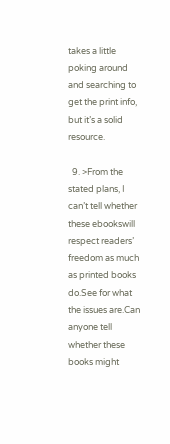takes a little poking around and searching to get the print info, but it’s a solid resource.

  9. >From the stated plans, I can’t tell whether these ebookswill respect readers’ freedom as much as printed books do.See for what the issues are.Can anyone tell whether these books might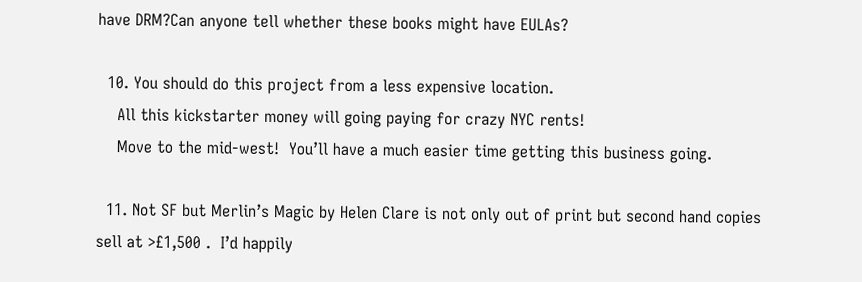have DRM?Can anyone tell whether these books might have EULAs?

  10. You should do this project from a less expensive location.
    All this kickstarter money will going paying for crazy NYC rents!
    Move to the mid-west!  You’ll have a much easier time getting this business going.

  11. Not SF but Merlin’s Magic by Helen Clare is not only out of print but second hand copies sell at >£1,500 .  I’d happily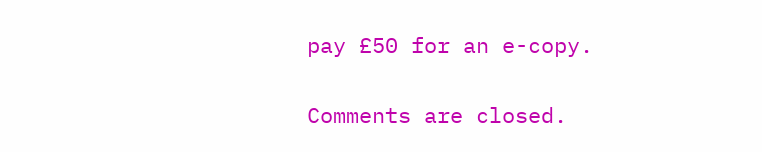pay £50 for an e-copy.

Comments are closed.